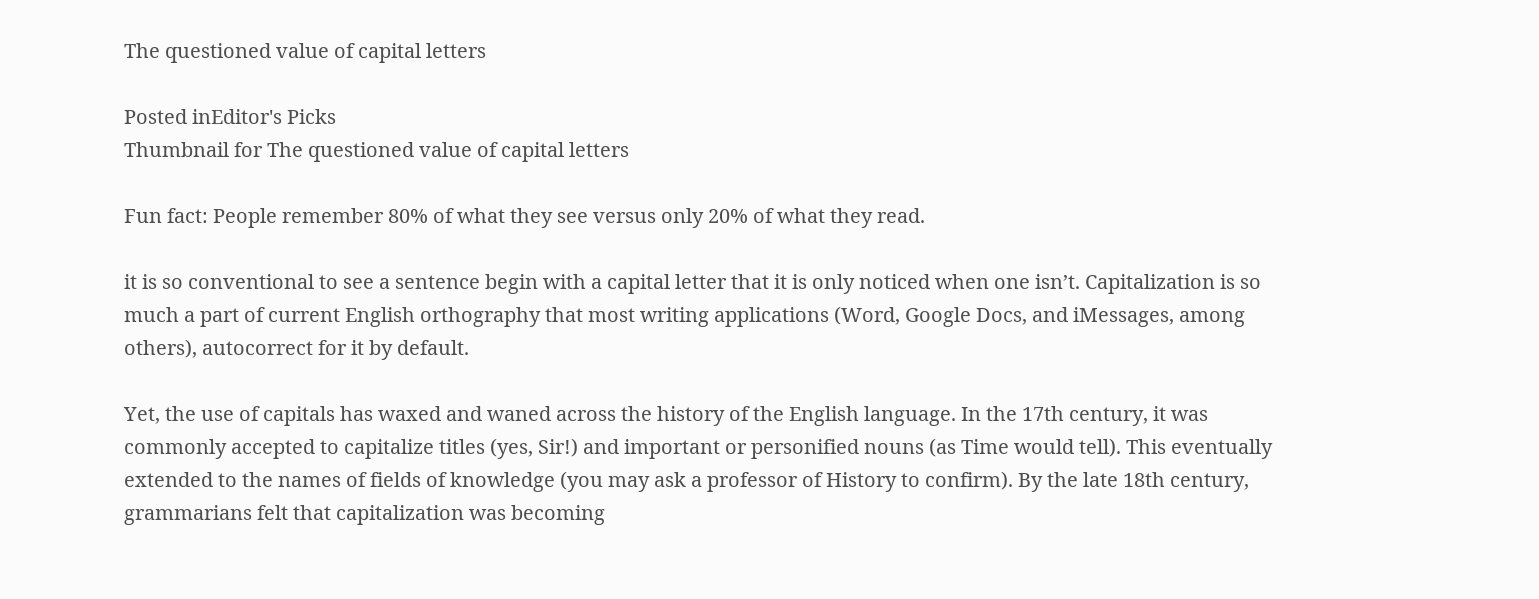The questioned value of capital letters

Posted inEditor's Picks
Thumbnail for The questioned value of capital letters

Fun fact: People remember 80% of what they see versus only 20% of what they read.

it is so conventional to see a sentence begin with a capital letter that it is only noticed when one isn’t. Capitalization is so much a part of current English orthography that most writing applications (Word, Google Docs, and iMessages, among others), autocorrect for it by default.

Yet, the use of capitals has waxed and waned across the history of the English language. In the 17th century, it was commonly accepted to capitalize titles (yes, Sir!) and important or personified nouns (as Time would tell). This eventually extended to the names of fields of knowledge (you may ask a professor of History to confirm). By the late 18th century, grammarians felt that capitalization was becoming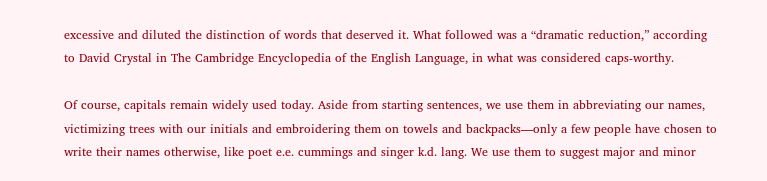excessive and diluted the distinction of words that deserved it. What followed was a “dramatic reduction,” according to David Crystal in The Cambridge Encyclopedia of the English Language, in what was considered caps-worthy.

Of course, capitals remain widely used today. Aside from starting sentences, we use them in abbreviating our names, victimizing trees with our initials and embroidering them on towels and backpacks—only a few people have chosen to write their names otherwise, like poet e.e. cummings and singer k.d. lang. We use them to suggest major and minor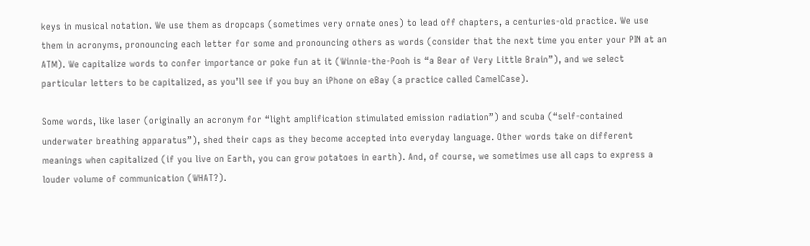keys in musical notation. We use them as dropcaps (sometimes very ornate ones) to lead off chapters, a centuries-old practice. We use them in acronyms, pronouncing each letter for some and pronouncing others as words (consider that the next time you enter your PIN at an ATM). We capitalize words to confer importance or poke fun at it (Winnie-the-Pooh is “a Bear of Very Little Brain”), and we select particular letters to be capitalized, as you’ll see if you buy an iPhone on eBay (a practice called CamelCase).

Some words, like laser (originally an acronym for “light amplification stimulated emission radiation”) and scuba (“self-contained underwater breathing apparatus”), shed their caps as they become accepted into everyday language. Other words take on different meanings when capitalized (if you live on Earth, you can grow potatoes in earth). And, of course, we sometimes use all caps to express a louder volume of communication (WHAT?).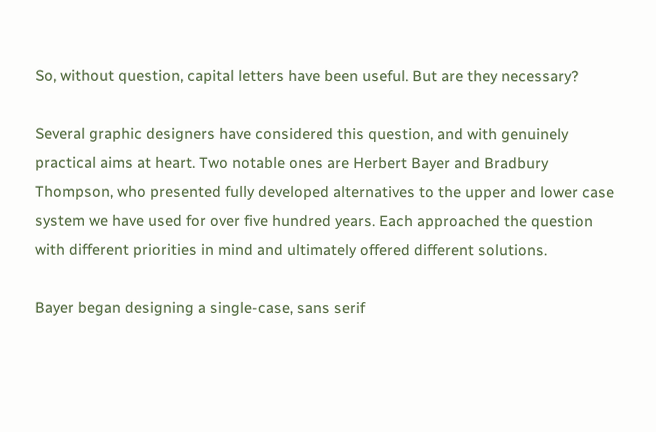So, without question, capital letters have been useful. But are they necessary?

Several graphic designers have considered this question, and with genuinely practical aims at heart. Two notable ones are Herbert Bayer and Bradbury Thompson, who presented fully developed alternatives to the upper and lower case system we have used for over five hundred years. Each approached the question with different priorities in mind and ultimately offered different solutions.

Bayer began designing a single-case, sans serif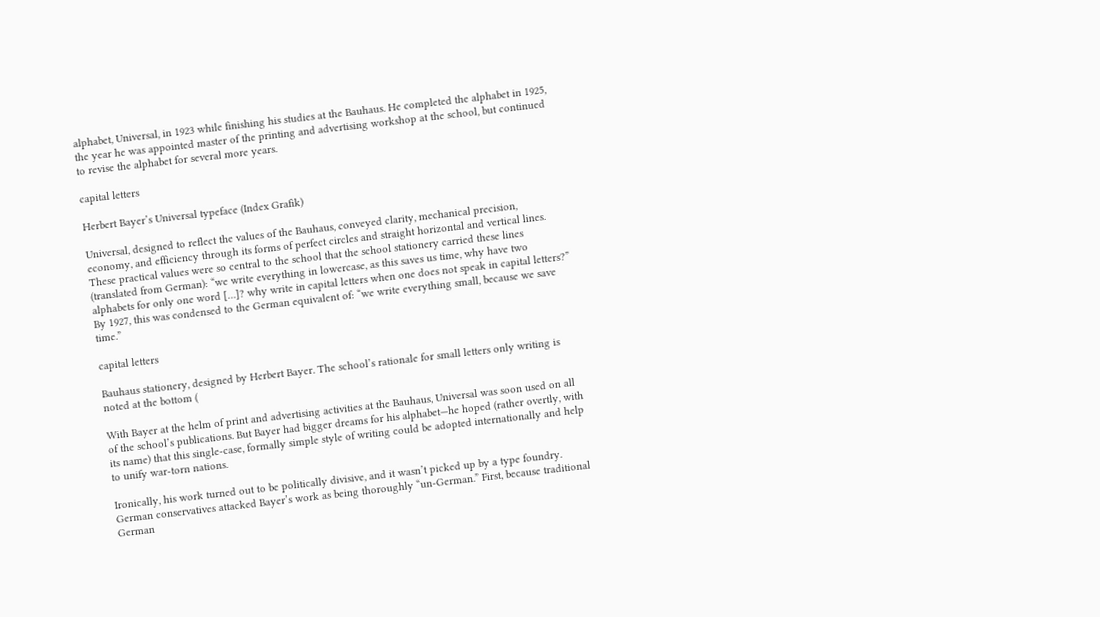alphabet, Universal, in 1923 while finishing his studies at the Bauhaus. He completed the alphabet in 1925, the year he was appointed master of the printing and advertising workshop at the school, but continued to revise the alphabet for several more years.

capital letters

Herbert Bayer’s Universal typeface (Index Grafik)

Universal, designed to reflect the values of the Bauhaus, conveyed clarity, mechanical precision, economy, and efficiency through its forms of perfect circles and straight horizontal and vertical lines. These practical values were so central to the school that the school stationery carried these lines (translated from German): “we write everything in lowercase, as this saves us time, why have two alphabets for only one word […]? why write in capital letters when one does not speak in capital letters?” By 1927, this was condensed to the German equivalent of: “we write everything small, because we save time.”

capital letters

Bauhaus stationery, designed by Herbert Bayer. The school’s rationale for small letters only writing is noted at the bottom (

With Bayer at the helm of print and advertising activities at the Bauhaus, Universal was soon used on all of the school’s publications. But Bayer had bigger dreams for his alphabet—he hoped (rather overtly, with its name) that this single-case, formally simple style of writing could be adopted internationally and help to unify war-torn nations.

Ironically, his work turned out to be politically divisive, and it wasn’t picked up by a type foundry. German conservatives attacked Bayer’s work as being thoroughly “un-German.” First, because traditional German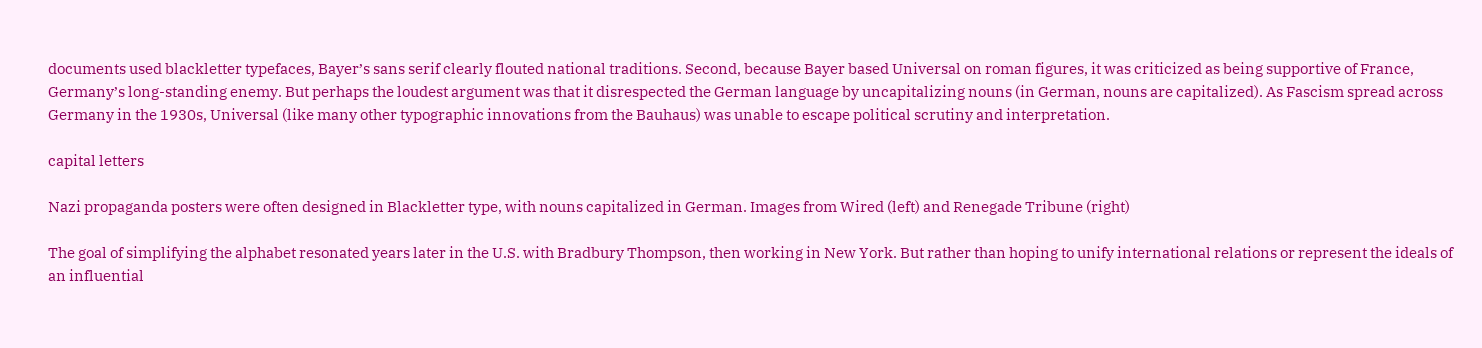documents used blackletter typefaces, Bayer’s sans serif clearly flouted national traditions. Second, because Bayer based Universal on roman figures, it was criticized as being supportive of France, Germany’s long-standing enemy. But perhaps the loudest argument was that it disrespected the German language by uncapitalizing nouns (in German, nouns are capitalized). As Fascism spread across Germany in the 1930s, Universal (like many other typographic innovations from the Bauhaus) was unable to escape political scrutiny and interpretation.

capital letters

Nazi propaganda posters were often designed in Blackletter type, with nouns capitalized in German. Images from Wired (left) and Renegade Tribune (right)

The goal of simplifying the alphabet resonated years later in the U.S. with Bradbury Thompson, then working in New York. But rather than hoping to unify international relations or represent the ideals of an influential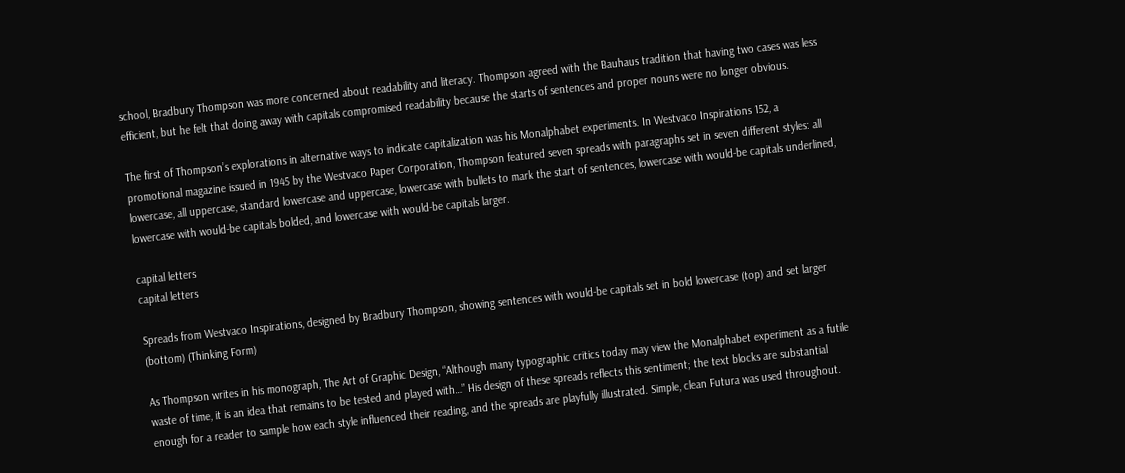school, Bradbury Thompson was more concerned about readability and literacy. Thompson agreed with the Bauhaus tradition that having two cases was less efficient, but he felt that doing away with capitals compromised readability because the starts of sentences and proper nouns were no longer obvious.

The first of Thompson’s explorations in alternative ways to indicate capitalization was his Monalphabet experiments. In Westvaco Inspirations 152, a promotional magazine issued in 1945 by the Westvaco Paper Corporation, Thompson featured seven spreads with paragraphs set in seven different styles: all lowercase, all uppercase, standard lowercase and uppercase, lowercase with bullets to mark the start of sentences, lowercase with would-be capitals underlined, lowercase with would-be capitals bolded, and lowercase with would-be capitals larger.

capital letters
capital letters

Spreads from Westvaco Inspirations, designed by Bradbury Thompson, showing sentences with would-be capitals set in bold lowercase (top) and set larger (bottom) (Thinking Form)

As Thompson writes in his monograph, The Art of Graphic Design, “Although many typographic critics today may view the Monalphabet experiment as a futile waste of time, it is an idea that remains to be tested and played with…” His design of these spreads reflects this sentiment; the text blocks are substantial enough for a reader to sample how each style influenced their reading, and the spreads are playfully illustrated. Simple, clean Futura was used throughout.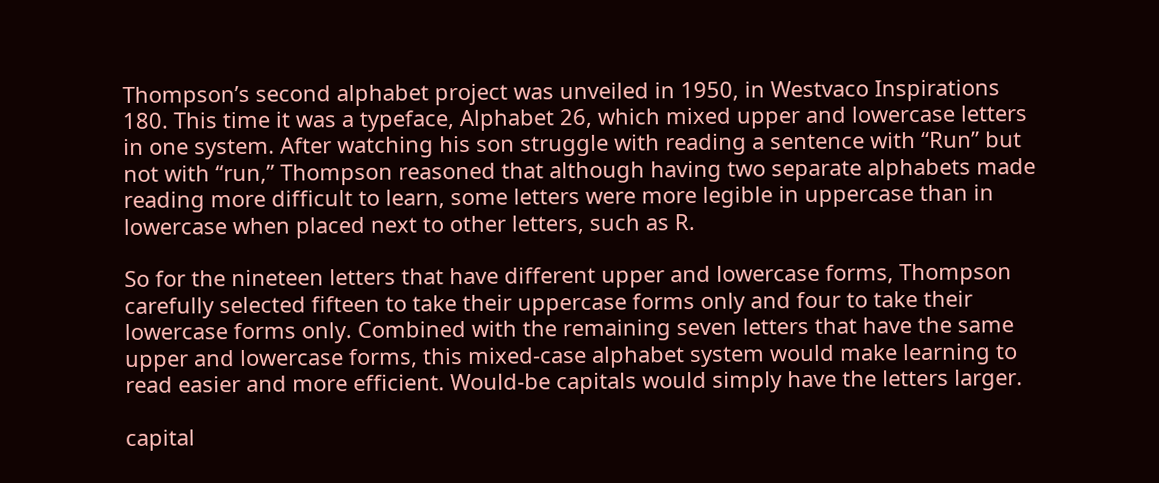Thompson’s second alphabet project was unveiled in 1950, in Westvaco Inspirations 180. This time it was a typeface, Alphabet 26, which mixed upper and lowercase letters in one system. After watching his son struggle with reading a sentence with “Run” but not with “run,” Thompson reasoned that although having two separate alphabets made reading more difficult to learn, some letters were more legible in uppercase than in lowercase when placed next to other letters, such as R.

So for the nineteen letters that have different upper and lowercase forms, Thompson carefully selected fifteen to take their uppercase forms only and four to take their lowercase forms only. Combined with the remaining seven letters that have the same upper and lowercase forms, this mixed-case alphabet system would make learning to read easier and more efficient. Would-be capitals would simply have the letters larger.

capital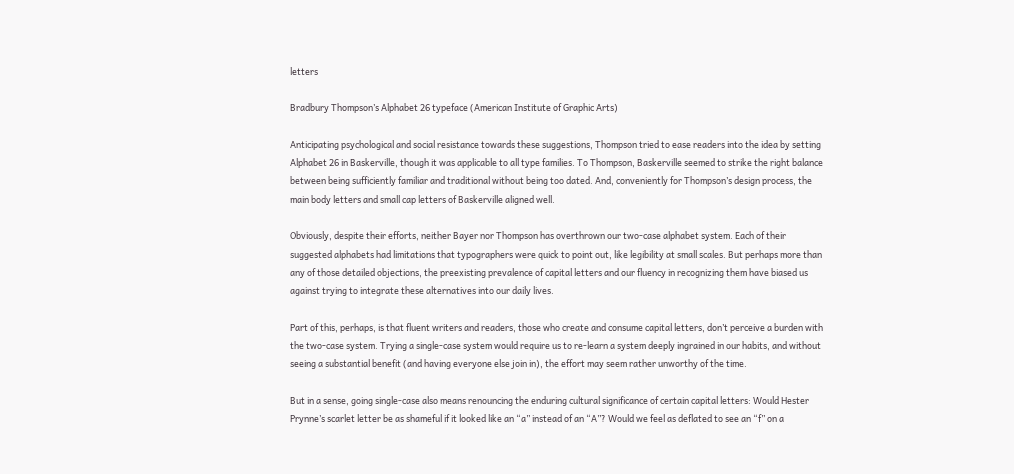letters

Bradbury Thompson’s Alphabet 26 typeface (American Institute of Graphic Arts)

Anticipating psychological and social resistance towards these suggestions, Thompson tried to ease readers into the idea by setting Alphabet 26 in Baskerville, though it was applicable to all type families. To Thompson, Baskerville seemed to strike the right balance between being sufficiently familiar and traditional without being too dated. And, conveniently for Thompson’s design process, the main body letters and small cap letters of Baskerville aligned well.

Obviously, despite their efforts, neither Bayer nor Thompson has overthrown our two-case alphabet system. Each of their suggested alphabets had limitations that typographers were quick to point out, like legibility at small scales. But perhaps more than any of those detailed objections, the preexisting prevalence of capital letters and our fluency in recognizing them have biased us against trying to integrate these alternatives into our daily lives.

Part of this, perhaps, is that fluent writers and readers, those who create and consume capital letters, don’t perceive a burden with the two-case system. Trying a single-case system would require us to re-learn a system deeply ingrained in our habits, and without seeing a substantial benefit (and having everyone else join in), the effort may seem rather unworthy of the time.

But in a sense, going single-case also means renouncing the enduring cultural significance of certain capital letters: Would Hester Prynne’s scarlet letter be as shameful if it looked like an “a” instead of an “A”? Would we feel as deflated to see an “f” on a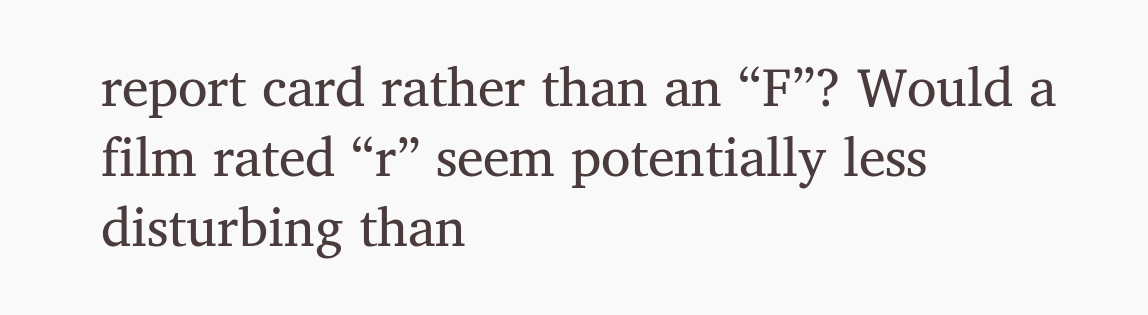report card rather than an “F”? Would a film rated “r” seem potentially less disturbing than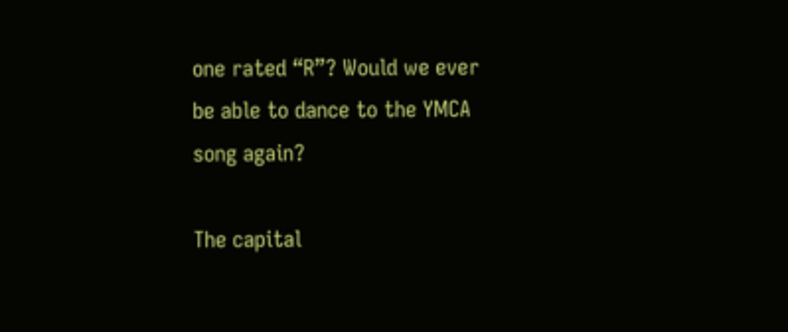one rated “R”? Would we ever be able to dance to the YMCA song again?

The capital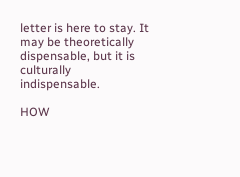letter is here to stay. It may be theoretically dispensable, but it is culturally indispensable.

HOW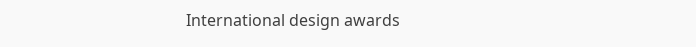International design awards